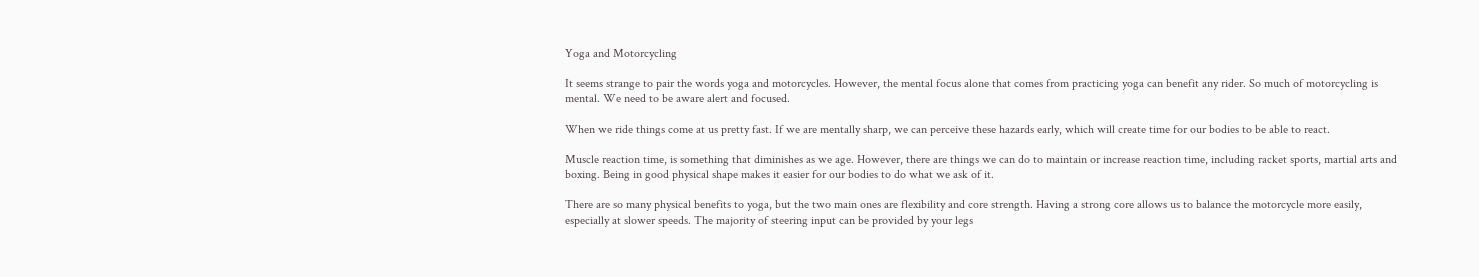Yoga and Motorcycling

It seems strange to pair the words yoga and motorcycles. However, the mental focus alone that comes from practicing yoga can benefit any rider. So much of motorcycling is mental. We need to be aware alert and focused.

When we ride things come at us pretty fast. If we are mentally sharp, we can perceive these hazards early, which will create time for our bodies to be able to react.

Muscle reaction time, is something that diminishes as we age. However, there are things we can do to maintain or increase reaction time, including racket sports, martial arts and boxing. Being in good physical shape makes it easier for our bodies to do what we ask of it.

There are so many physical benefits to yoga, but the two main ones are flexibility and core strength. Having a strong core allows us to balance the motorcycle more easily, especially at slower speeds. The majority of steering input can be provided by your legs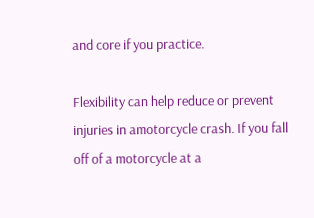and core if you practice.

Flexibility can help reduce or prevent injuries in amotorcycle crash. If you fall off of a motorcycle at a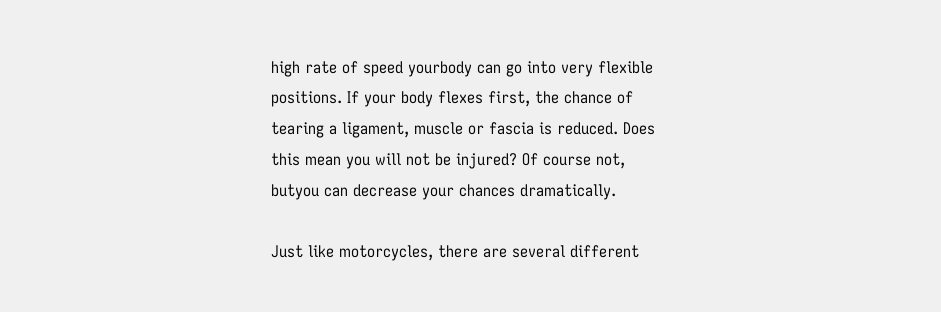high rate of speed yourbody can go into very flexible positions. If your body flexes first, the chance of tearing a ligament, muscle or fascia is reduced. Does this mean you will not be injured? Of course not, butyou can decrease your chances dramatically.

Just like motorcycles, there are several different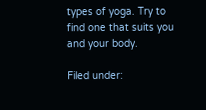types of yoga. Try to find one that suits you and your body.

Filed under: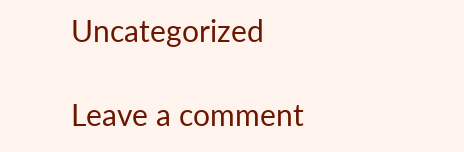Uncategorized

Leave a comment